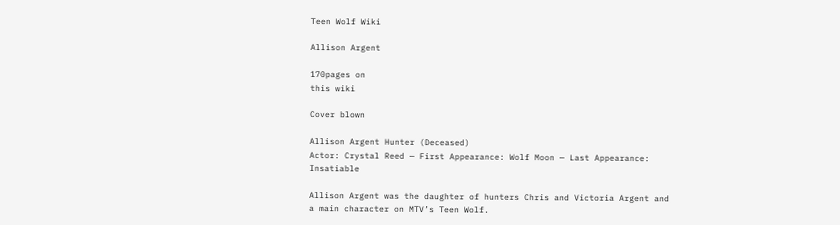Teen Wolf Wiki

Allison Argent

170pages on
this wiki

Cover blown

Allison Argent Hunter (Deceased)
Actor: Crystal Reed — First Appearance: Wolf Moon — Last Appearance: Insatiable

Allison Argent was the daughter of hunters Chris and Victoria Argent and a main character on MTV’s Teen Wolf.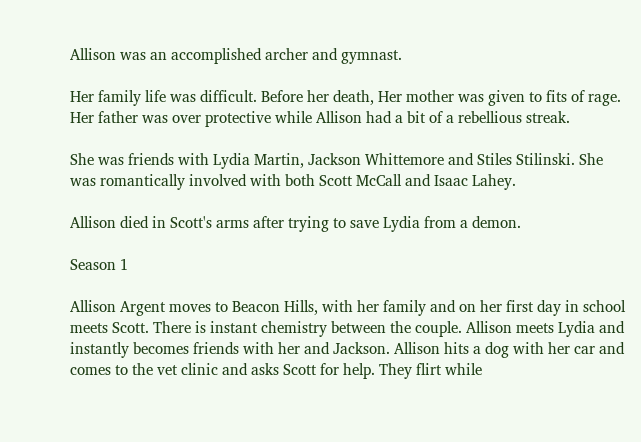Allison was an accomplished archer and gymnast.

Her family life was difficult. Before her death, Her mother was given to fits of rage. Her father was over protective while Allison had a bit of a rebellious streak.

She was friends with Lydia Martin, Jackson Whittemore and Stiles Stilinski. She was romantically involved with both Scott McCall and Isaac Lahey.

Allison died in Scott's arms after trying to save Lydia from a demon.

Season 1

Allison Argent moves to Beacon Hills, with her family and on her first day in school meets Scott. There is instant chemistry between the couple. Allison meets Lydia and instantly becomes friends with her and Jackson. Allison hits a dog with her car and comes to the vet clinic and asks Scott for help. They flirt while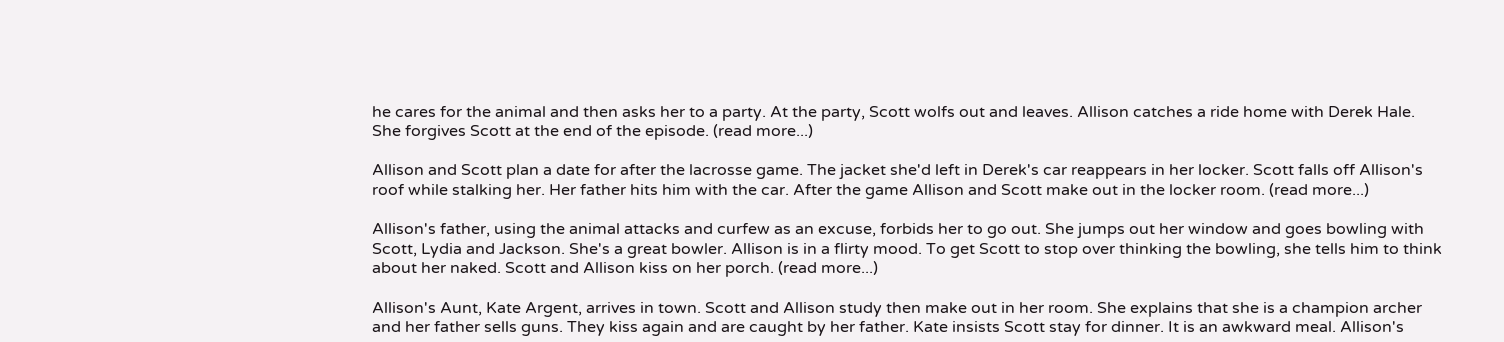he cares for the animal and then asks her to a party. At the party, Scott wolfs out and leaves. Allison catches a ride home with Derek Hale. She forgives Scott at the end of the episode. (read more...)

Allison and Scott plan a date for after the lacrosse game. The jacket she'd left in Derek's car reappears in her locker. Scott falls off Allison's roof while stalking her. Her father hits him with the car. After the game Allison and Scott make out in the locker room. (read more...)

Allison's father, using the animal attacks and curfew as an excuse, forbids her to go out. She jumps out her window and goes bowling with Scott, Lydia and Jackson. She's a great bowler. Allison is in a flirty mood. To get Scott to stop over thinking the bowling, she tells him to think about her naked. Scott and Allison kiss on her porch. (read more...)

Allison's Aunt, Kate Argent, arrives in town. Scott and Allison study then make out in her room. She explains that she is a champion archer and her father sells guns. They kiss again and are caught by her father. Kate insists Scott stay for dinner. It is an awkward meal. Allison's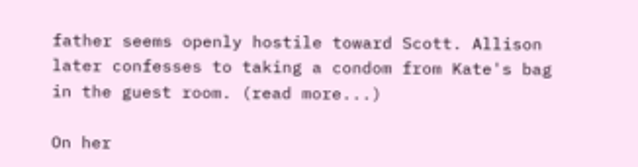father seems openly hostile toward Scott. Allison later confesses to taking a condom from Kate's bag in the guest room. (read more...)

On her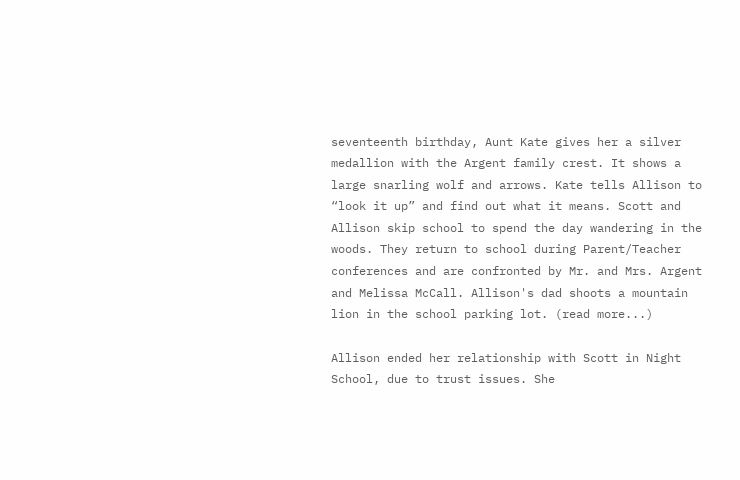seventeenth birthday, Aunt Kate gives her a silver medallion with the Argent family crest. It shows a large snarling wolf and arrows. Kate tells Allison to “look it up” and find out what it means. Scott and Allison skip school to spend the day wandering in the woods. They return to school during Parent/Teacher conferences and are confronted by Mr. and Mrs. Argent and Melissa McCall. Allison's dad shoots a mountain lion in the school parking lot. (read more...)

Allison ended her relationship with Scott in Night School, due to trust issues. She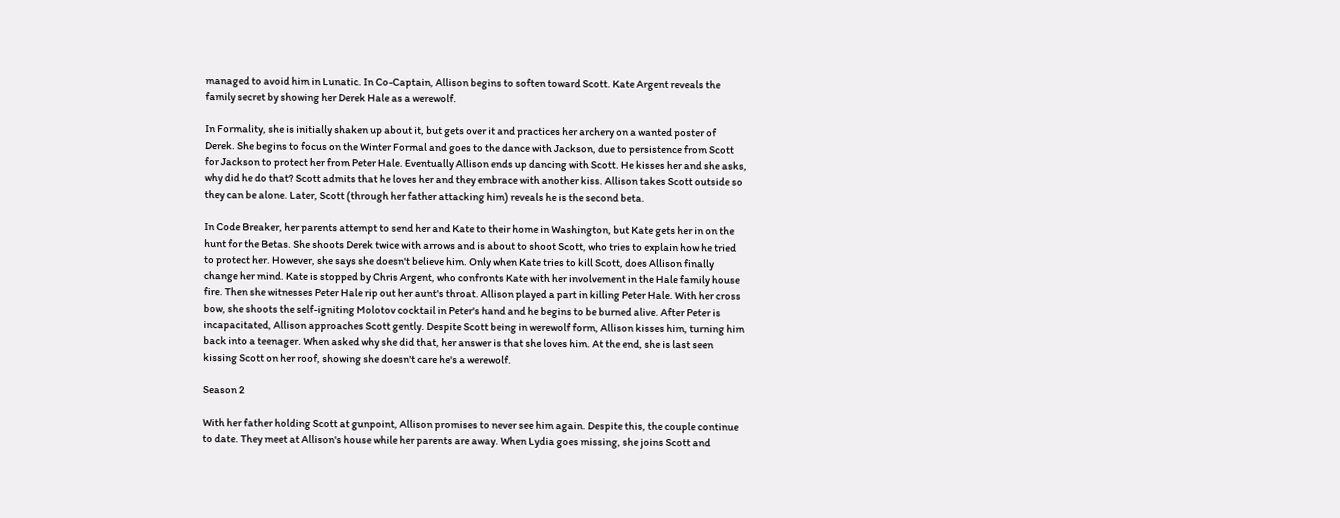managed to avoid him in Lunatic. In Co-Captain, Allison begins to soften toward Scott. Kate Argent reveals the family secret by showing her Derek Hale as a werewolf.

In Formality, she is initially shaken up about it, but gets over it and practices her archery on a wanted poster of Derek. She begins to focus on the Winter Formal and goes to the dance with Jackson, due to persistence from Scott for Jackson to protect her from Peter Hale. Eventually Allison ends up dancing with Scott. He kisses her and she asks, why did he do that? Scott admits that he loves her and they embrace with another kiss. Allison takes Scott outside so they can be alone. Later, Scott (through her father attacking him) reveals he is the second beta.

In Code Breaker, her parents attempt to send her and Kate to their home in Washington, but Kate gets her in on the hunt for the Betas. She shoots Derek twice with arrows and is about to shoot Scott, who tries to explain how he tried to protect her. However, she says she doesn't believe him. Only when Kate tries to kill Scott, does Allison finally change her mind. Kate is stopped by Chris Argent, who confronts Kate with her involvement in the Hale family house fire. Then she witnesses Peter Hale rip out her aunt's throat. Allison played a part in killing Peter Hale. With her cross bow, she shoots the self-igniting Molotov cocktail in Peter's hand and he begins to be burned alive. After Peter is incapacitated, Allison approaches Scott gently. Despite Scott being in werewolf form, Allison kisses him, turning him back into a teenager. When asked why she did that, her answer is that she loves him. At the end, she is last seen kissing Scott on her roof, showing she doesn't care he's a werewolf.

Season 2

With her father holding Scott at gunpoint, Allison promises to never see him again. Despite this, the couple continue to date. They meet at Allison's house while her parents are away. When Lydia goes missing, she joins Scott and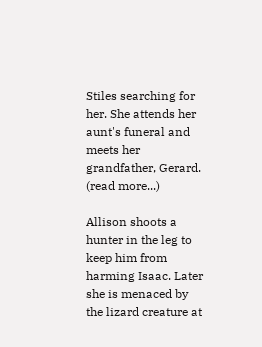Stiles searching for her. She attends her aunt's funeral and meets her grandfather, Gerard. (read more...)

Allison shoots a hunter in the leg to keep him from harming Isaac. Later she is menaced by the lizard creature at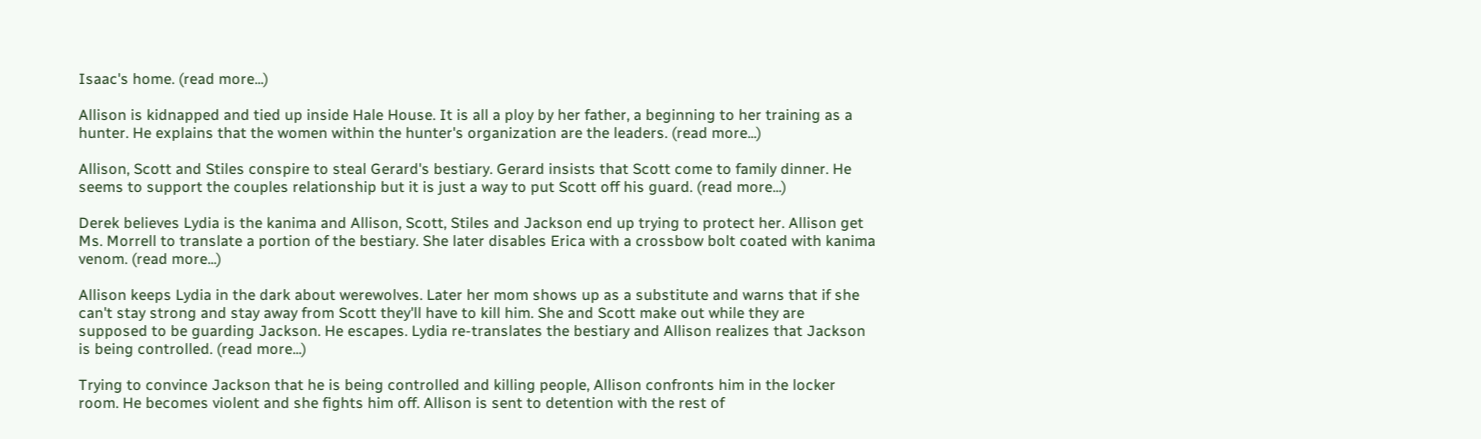Isaac's home. (read more...)

Allison is kidnapped and tied up inside Hale House. It is all a ploy by her father, a beginning to her training as a hunter. He explains that the women within the hunter's organization are the leaders. (read more...)

Allison, Scott and Stiles conspire to steal Gerard's bestiary. Gerard insists that Scott come to family dinner. He seems to support the couples relationship but it is just a way to put Scott off his guard. (read more...)

Derek believes Lydia is the kanima and Allison, Scott, Stiles and Jackson end up trying to protect her. Allison get Ms. Morrell to translate a portion of the bestiary. She later disables Erica with a crossbow bolt coated with kanima venom. (read more...)

Allison keeps Lydia in the dark about werewolves. Later her mom shows up as a substitute and warns that if she can't stay strong and stay away from Scott they'll have to kill him. She and Scott make out while they are supposed to be guarding Jackson. He escapes. Lydia re-translates the bestiary and Allison realizes that Jackson is being controlled. (read more...)

Trying to convince Jackson that he is being controlled and killing people, Allison confronts him in the locker room. He becomes violent and she fights him off. Allison is sent to detention with the rest of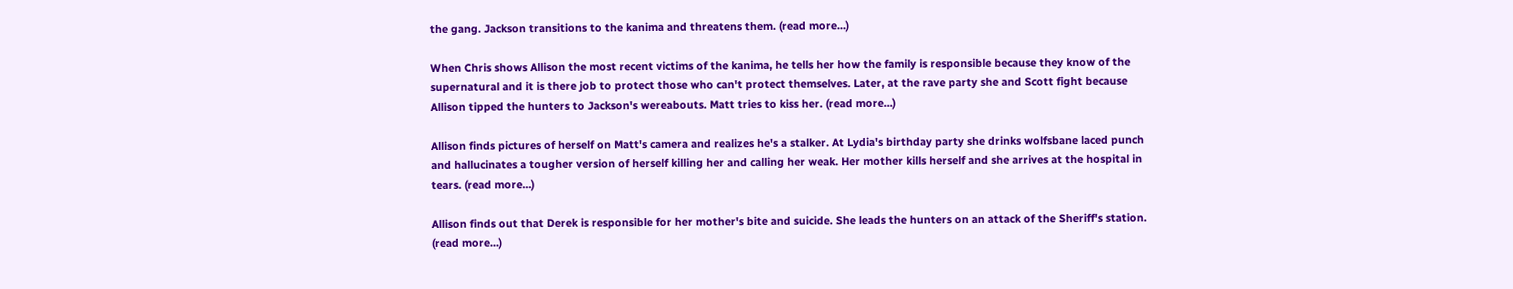the gang. Jackson transitions to the kanima and threatens them. (read more...)

When Chris shows Allison the most recent victims of the kanima, he tells her how the family is responsible because they know of the supernatural and it is there job to protect those who can't protect themselves. Later, at the rave party she and Scott fight because Allison tipped the hunters to Jackson's wereabouts. Matt tries to kiss her. (read more...)

Allison finds pictures of herself on Matt's camera and realizes he's a stalker. At Lydia's birthday party she drinks wolfsbane laced punch and hallucinates a tougher version of herself killing her and calling her weak. Her mother kills herself and she arrives at the hospital in tears. (read more...)

Allison finds out that Derek is responsible for her mother's bite and suicide. She leads the hunters on an attack of the Sheriff's station. (read more...)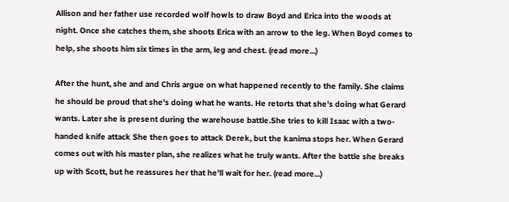Allison and her father use recorded wolf howls to draw Boyd and Erica into the woods at night. Once she catches them, she shoots Erica with an arrow to the leg. When Boyd comes to help, she shoots him six times in the arm, leg and chest. (read more...)

After the hunt, she and and Chris argue on what happened recently to the family. She claims he should be proud that she's doing what he wants. He retorts that she's doing what Gerard wants. Later she is present during the warehouse battle.She tries to kill Isaac with a two-handed knife attack She then goes to attack Derek, but the kanima stops her. When Gerard comes out with his master plan, she realizes what he truly wants. After the battle she breaks up with Scott, but he reassures her that he'll wait for her. (read more...)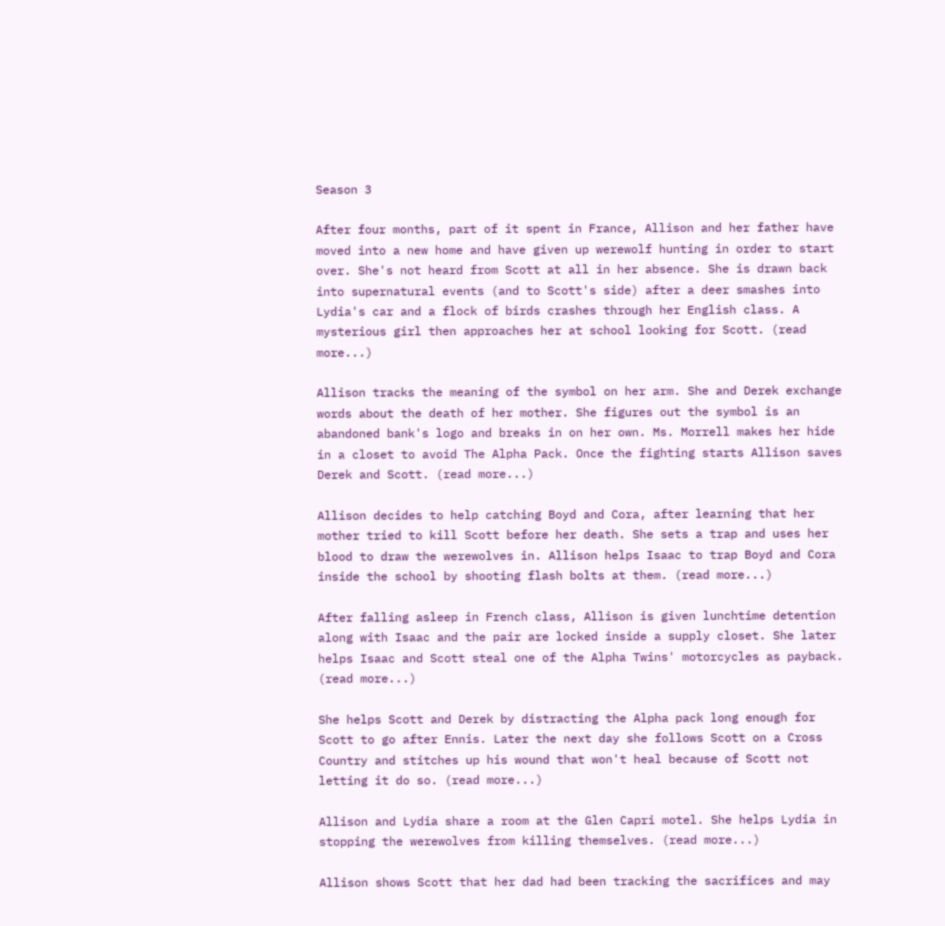Season 3

After four months, part of it spent in France, Allison and her father have moved into a new home and have given up werewolf hunting in order to start over. She's not heard from Scott at all in her absence. She is drawn back into supernatural events (and to Scott's side) after a deer smashes into Lydia's car and a flock of birds crashes through her English class. A mysterious girl then approaches her at school looking for Scott. (read more...)

Allison tracks the meaning of the symbol on her arm. She and Derek exchange words about the death of her mother. She figures out the symbol is an abandoned bank's logo and breaks in on her own. Ms. Morrell makes her hide in a closet to avoid The Alpha Pack. Once the fighting starts Allison saves Derek and Scott. (read more...)

Allison decides to help catching Boyd and Cora, after learning that her mother tried to kill Scott before her death. She sets a trap and uses her blood to draw the werewolves in. Allison helps Isaac to trap Boyd and Cora inside the school by shooting flash bolts at them. (read more...)

After falling asleep in French class, Allison is given lunchtime detention along with Isaac and the pair are locked inside a supply closet. She later helps Isaac and Scott steal one of the Alpha Twins' motorcycles as payback. (read more...)

She helps Scott and Derek by distracting the Alpha pack long enough for Scott to go after Ennis. Later the next day she follows Scott on a Cross Country and stitches up his wound that won't heal because of Scott not letting it do so. (read more...)

Allison and Lydia share a room at the Glen Capri motel. She helps Lydia in stopping the werewolves from killing themselves. (read more...)

Allison shows Scott that her dad had been tracking the sacrifices and may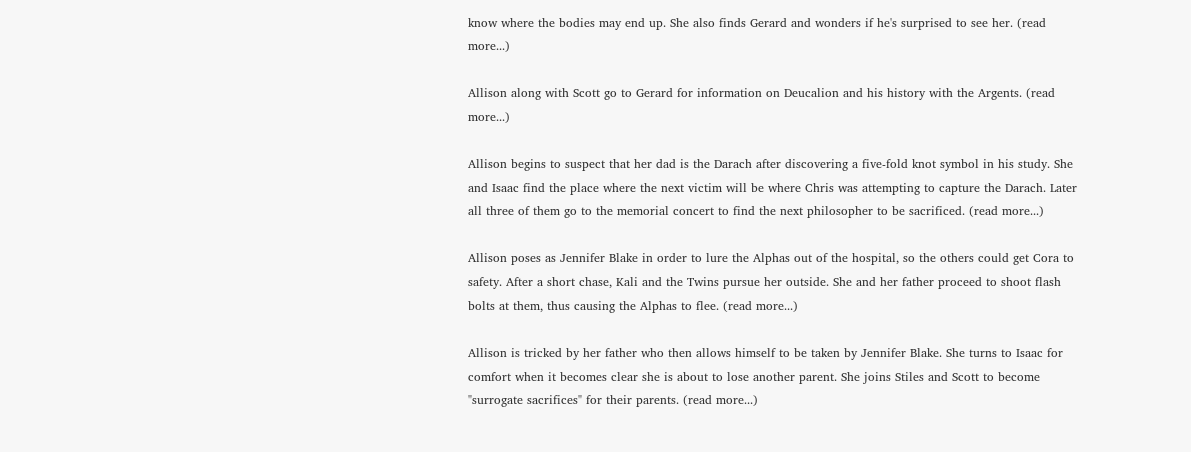know where the bodies may end up. She also finds Gerard and wonders if he's surprised to see her. (read more...)

Allison along with Scott go to Gerard for information on Deucalion and his history with the Argents. (read more...)

Allison begins to suspect that her dad is the Darach after discovering a five-fold knot symbol in his study. She and Isaac find the place where the next victim will be where Chris was attempting to capture the Darach. Later all three of them go to the memorial concert to find the next philosopher to be sacrificed. (read more...)

Allison poses as Jennifer Blake in order to lure the Alphas out of the hospital, so the others could get Cora to safety. After a short chase, Kali and the Twins pursue her outside. She and her father proceed to shoot flash bolts at them, thus causing the Alphas to flee. (read more...)

Allison is tricked by her father who then allows himself to be taken by Jennifer Blake. She turns to Isaac for comfort when it becomes clear she is about to lose another parent. She joins Stiles and Scott to become "surrogate sacrifices" for their parents. (read more...)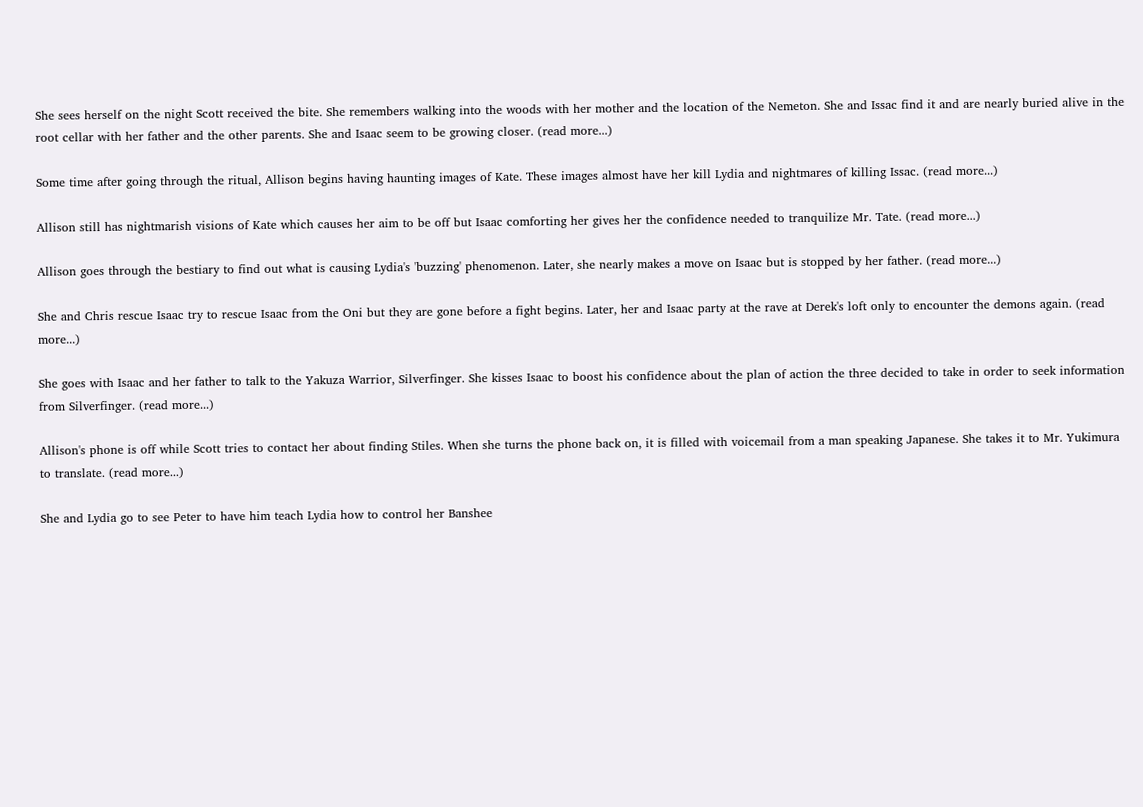She sees herself on the night Scott received the bite. She remembers walking into the woods with her mother and the location of the Nemeton. She and Issac find it and are nearly buried alive in the root cellar with her father and the other parents. She and Isaac seem to be growing closer. (read more...)

Some time after going through the ritual, Allison begins having haunting images of Kate. These images almost have her kill Lydia and nightmares of killing Issac. (read more...)

Allison still has nightmarish visions of Kate which causes her aim to be off but Isaac comforting her gives her the confidence needed to tranquilize Mr. Tate. (read more...)

Allison goes through the bestiary to find out what is causing Lydia's 'buzzing' phenomenon. Later, she nearly makes a move on Isaac but is stopped by her father. (read more...)

She and Chris rescue Isaac try to rescue Isaac from the Oni but they are gone before a fight begins. Later, her and Isaac party at the rave at Derek's loft only to encounter the demons again. (read more...)

She goes with Isaac and her father to talk to the Yakuza Warrior, Silverfinger. She kisses Isaac to boost his confidence about the plan of action the three decided to take in order to seek information from Silverfinger. (read more...)

Allison's phone is off while Scott tries to contact her about finding Stiles. When she turns the phone back on, it is filled with voicemail from a man speaking Japanese. She takes it to Mr. Yukimura to translate. (read more...)

She and Lydia go to see Peter to have him teach Lydia how to control her Banshee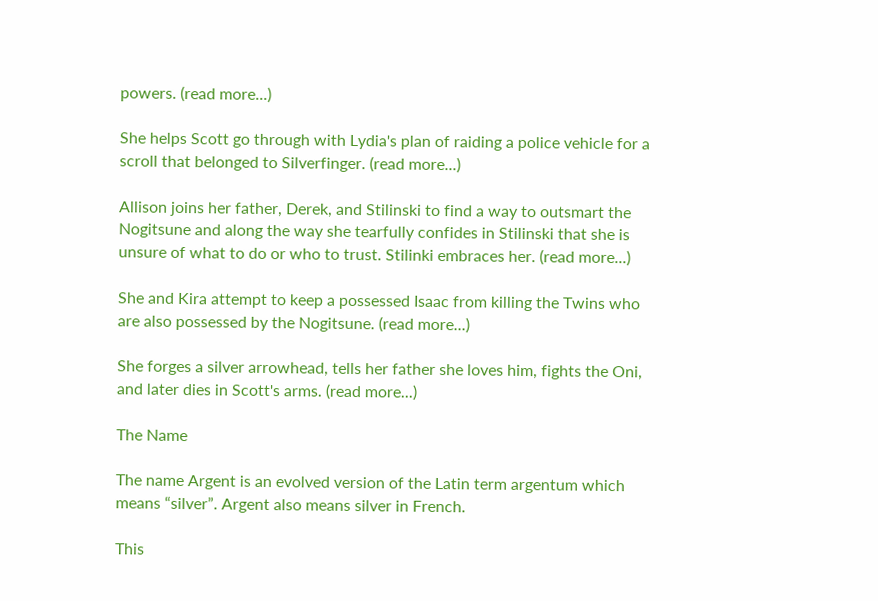powers. (read more...)

She helps Scott go through with Lydia's plan of raiding a police vehicle for a scroll that belonged to Silverfinger. (read more...)

Allison joins her father, Derek, and Stilinski to find a way to outsmart the Nogitsune and along the way she tearfully confides in Stilinski that she is unsure of what to do or who to trust. Stilinki embraces her. (read more...)

She and Kira attempt to keep a possessed Isaac from killing the Twins who are also possessed by the Nogitsune. (read more...)

She forges a silver arrowhead, tells her father she loves him, fights the Oni, and later dies in Scott's arms. (read more...)

The Name

The name Argent is an evolved version of the Latin term argentum which means “silver”. Argent also means silver in French.

This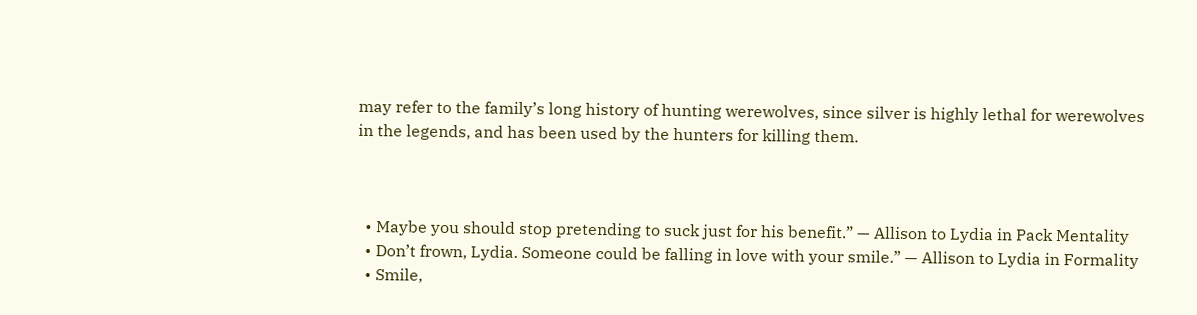may refer to the family’s long history of hunting werewolves, since silver is highly lethal for werewolves in the legends, and has been used by the hunters for killing them.



  • Maybe you should stop pretending to suck just for his benefit.” — Allison to Lydia in Pack Mentality
  • Don’t frown, Lydia. Someone could be falling in love with your smile.” — Allison to Lydia in Formality
  • Smile,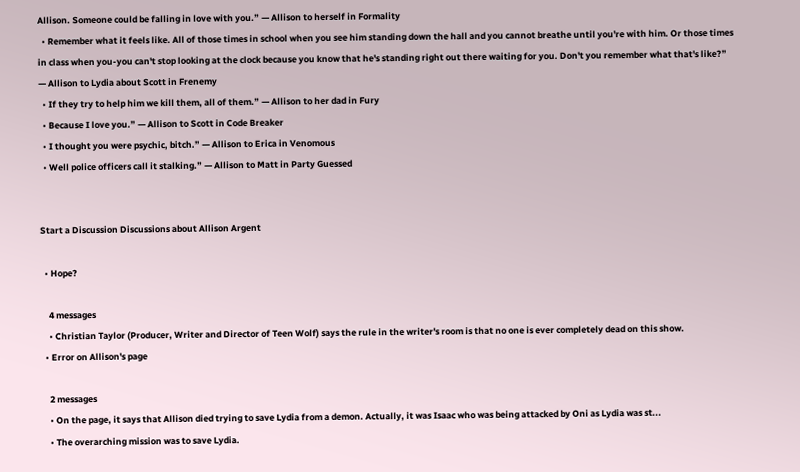Allison. Someone could be falling in love with you.” — Allison to herself in Formality
  • Remember what it feels like. All of those times in school when you see him standing down the hall and you cannot breathe until you're with him. Or those times in class when you-you can't stop looking at the clock because you know that he's standing right out there waiting for you. Don't you remember what that's like?” — Allison to Lydia about Scott in Frenemy
  • If they try to help him we kill them, all of them.” — Allison to her dad in Fury
  • Because I love you.” — Allison to Scott in Code Breaker
  • I thought you were psychic, bitch.” — Allison to Erica in Venomous
  • Well police officers call it stalking.” — Allison to Matt in Party Guessed


Start a Discussion Discussions about Allison Argent

  • Hope?

    4 messages
    • Christian Taylor (Producer, Writer and Director of Teen Wolf) says the rule in the writer's room is that no one is ever completely dead on this show.
  • Error on Allison's page

    2 messages
    • On the page, it says that Allison died trying to save Lydia from a demon. Actually, it was Isaac who was being attacked by Oni as Lydia was st...
    • The overarching mission was to save Lydia.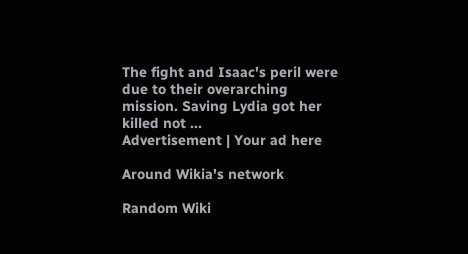The fight and Isaac's peril were due to their overarching mission. Saving Lydia got her killed not ...
Advertisement | Your ad here

Around Wikia's network

Random Wiki